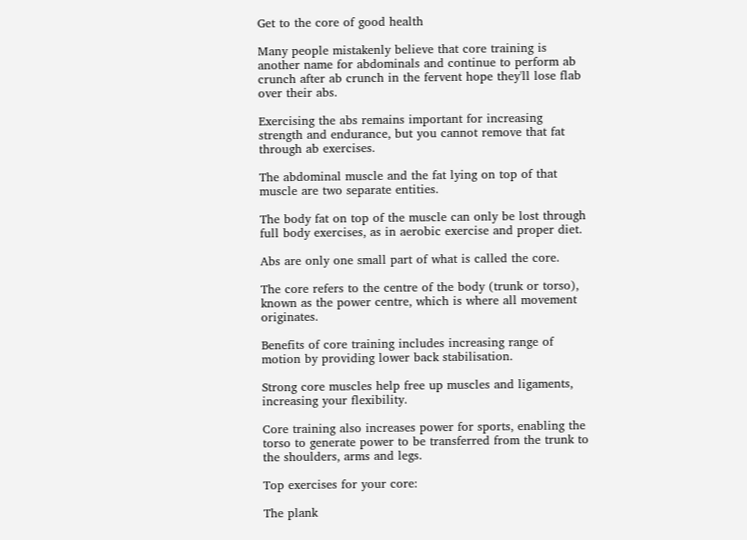Get to the core of good health

Many people mistakenly believe that core training is another name for abdominals and continue to perform ab crunch after ab crunch in the fervent hope they'll lose flab over their abs.

Exercising the abs remains important for increasing strength and endurance, but you cannot remove that fat through ab exercises.

The abdominal muscle and the fat lying on top of that muscle are two separate entities.

The body fat on top of the muscle can only be lost through full body exercises, as in aerobic exercise and proper diet.

Abs are only one small part of what is called the core.

The core refers to the centre of the body (trunk or torso), known as the power centre, which is where all movement originates.

Benefits of core training includes increasing range of motion by providing lower back stabilisation.

Strong core muscles help free up muscles and ligaments, increasing your flexibility.

Core training also increases power for sports, enabling the torso to generate power to be transferred from the trunk to the shoulders, arms and legs.

Top exercises for your core:

The plank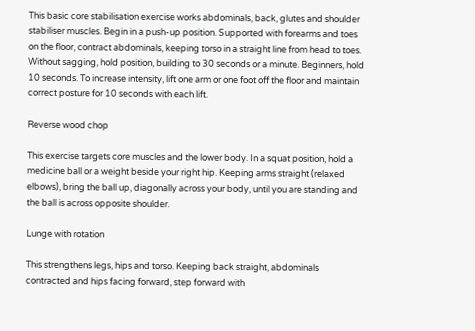This basic core stabilisation exercise works abdominals, back, glutes and shoulder stabiliser muscles. Begin in a push-up position. Supported with forearms and toes on the floor, contract abdominals, keeping torso in a straight line from head to toes. Without sagging, hold position, building to 30 seconds or a minute. Beginners, hold 10 seconds. To increase intensity, lift one arm or one foot off the floor and maintain correct posture for 10 seconds with each lift.

Reverse wood chop

This exercise targets core muscles and the lower body. In a squat position, hold a medicine ball or a weight beside your right hip. Keeping arms straight (relaxed elbows), bring the ball up, diagonally across your body, until you are standing and the ball is across opposite shoulder.

Lunge with rotation

This strengthens legs, hips and torso. Keeping back straight, abdominals contracted and hips facing forward, step forward with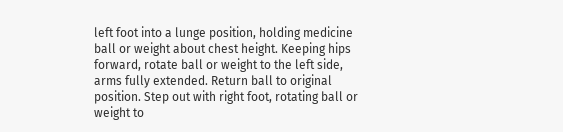left foot into a lunge position, holding medicine ball or weight about chest height. Keeping hips forward, rotate ball or weight to the left side, arms fully extended. Return ball to original position. Step out with right foot, rotating ball or weight to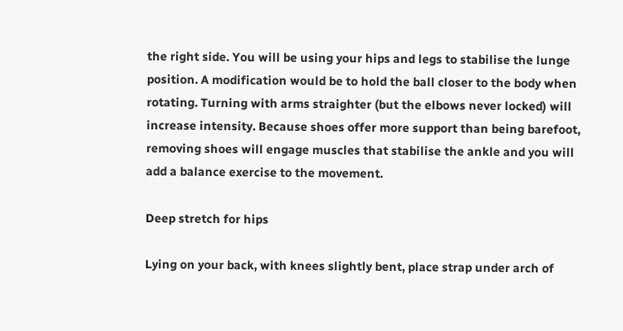the right side. You will be using your hips and legs to stabilise the lunge position. A modification would be to hold the ball closer to the body when rotating. Turning with arms straighter (but the elbows never locked) will increase intensity. Because shoes offer more support than being barefoot, removing shoes will engage muscles that stabilise the ankle and you will add a balance exercise to the movement.

Deep stretch for hips

Lying on your back, with knees slightly bent, place strap under arch of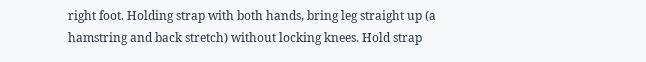right foot. Holding strap with both hands, bring leg straight up (a hamstring and back stretch) without locking knees. Hold strap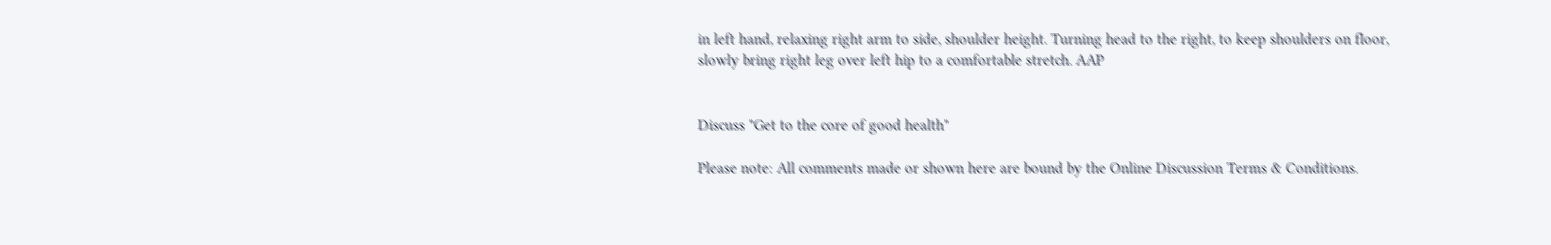in left hand, relaxing right arm to side, shoulder height. Turning head to the right, to keep shoulders on floor, slowly bring right leg over left hip to a comfortable stretch. AAP


Discuss "Get to the core of good health"

Please note: All comments made or shown here are bound by the Online Discussion Terms & Conditions.